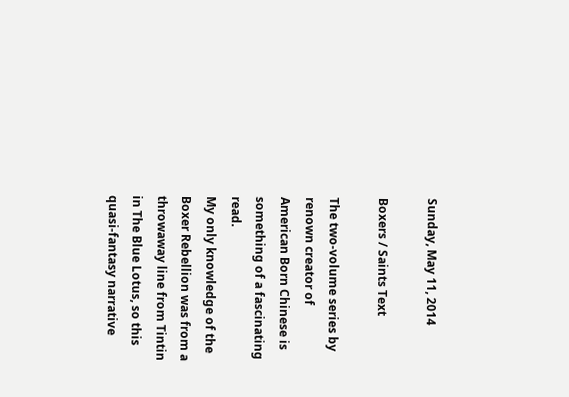Sunday, May 11, 2014

Boxers / Saints Text

The two-volume series by renown creator of American Born Chinese is something of a fascinating read.
My only knowledge of the Boxer Rebellion was from a throwaway line from Tintin in The Blue Lotus, so this quasi-fantasy narrative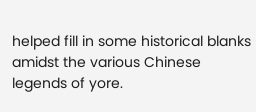helped fill in some historical blanks amidst the various Chinese legends of yore.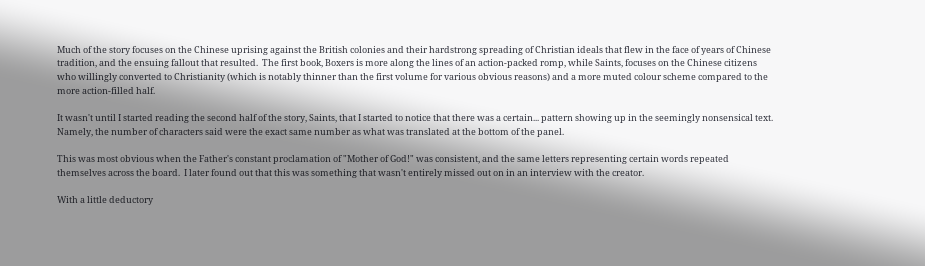Much of the story focuses on the Chinese uprising against the British colonies and their hardstrong spreading of Christian ideals that flew in the face of years of Chinese tradition, and the ensuing fallout that resulted.  The first book, Boxers is more along the lines of an action-packed romp, while Saints, focuses on the Chinese citizens who willingly converted to Christianity (which is notably thinner than the first volume for various obvious reasons) and a more muted colour scheme compared to the more action-filled half.

It wasn't until I started reading the second half of the story, Saints, that I started to notice that there was a certain... pattern showing up in the seemingly nonsensical text.  Namely, the number of characters said were the exact same number as what was translated at the bottom of the panel.

This was most obvious when the Father's constant proclamation of "Mother of God!" was consistent, and the same letters representing certain words repeated themselves across the board.  I later found out that this was something that wasn't entirely missed out on in an interview with the creator.

With a little deductory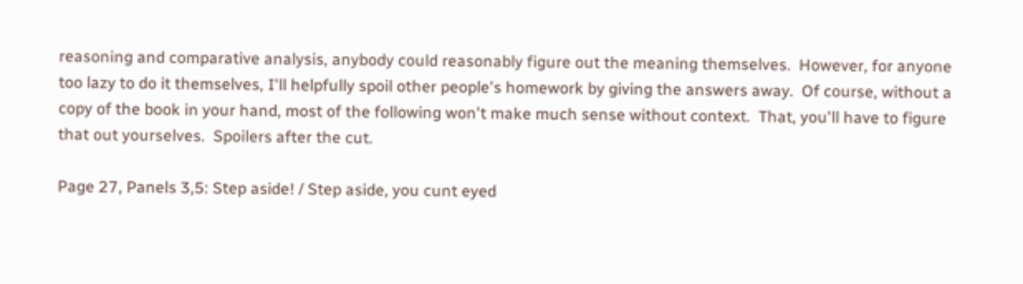reasoning and comparative analysis, anybody could reasonably figure out the meaning themselves.  However, for anyone too lazy to do it themselves, I'll helpfully spoil other people's homework by giving the answers away.  Of course, without a copy of the book in your hand, most of the following won't make much sense without context.  That, you'll have to figure that out yourselves.  Spoilers after the cut.

Page 27, Panels 3,5: Step aside! / Step aside, you cunt eyed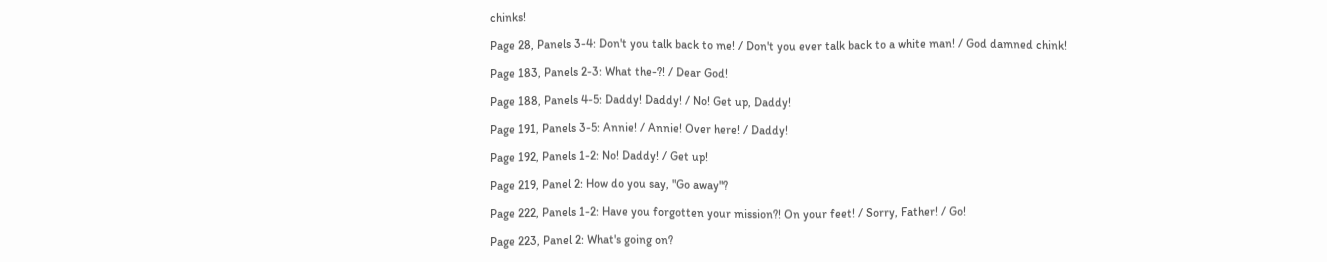chinks!

Page 28, Panels 3-4: Don't you talk back to me! / Don't you ever talk back to a white man! / God damned chink!

Page 183, Panels 2-3: What the-?! / Dear God!

Page 188, Panels 4-5: Daddy! Daddy! / No! Get up, Daddy!

Page 191, Panels 3-5: Annie! / Annie! Over here! / Daddy!

Page 192, Panels 1-2: No! Daddy! / Get up!

Page 219, Panel 2: How do you say, "Go away"?

Page 222, Panels 1-2: Have you forgotten your mission?! On your feet! / Sorry, Father! / Go!

Page 223, Panel 2: What's going on?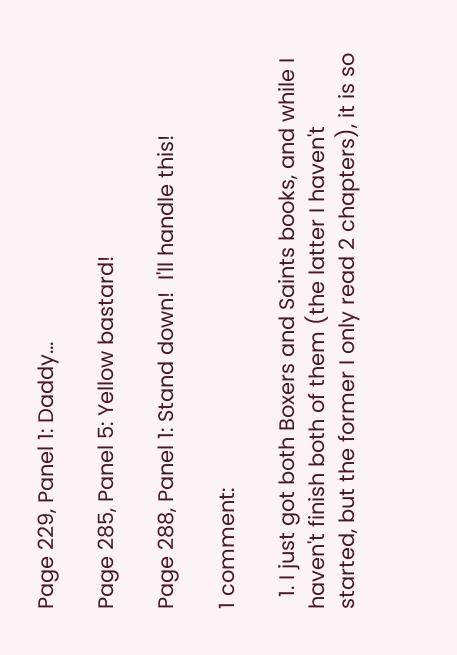Page 229, Panel 1: Daddy...

Page 285, Panel 5: Yellow bastard!

Page 288, Panel 1: Stand down!  I'll handle this!

1 comment:

  1. I just got both Boxers and Saints books, and while I haven't finish both of them (the latter I haven't started, but the former I only read 2 chapters), it is so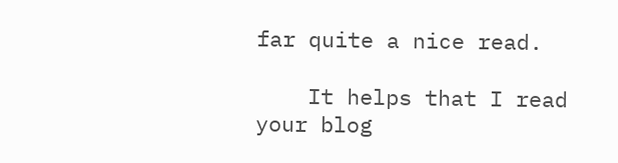far quite a nice read.

    It helps that I read your blog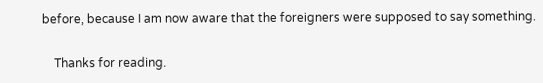before, because I am now aware that the foreigners were supposed to say something.

    Thanks for reading.